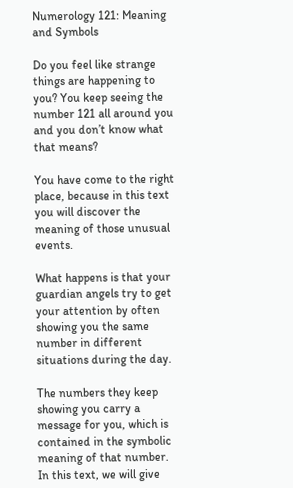Numerology 121: Meaning and Symbols

Do you feel like strange things are happening to you? You keep seeing the number 121 all around you and you don’t know what that means?

You have come to the right place, because in this text you will discover the meaning of those unusual events.

What happens is that your guardian angels try to get your attention by often showing you the same number in different situations during the day.

The numbers they keep showing you carry a message for you, which is contained in the symbolic meaning of that number. In this text, we will give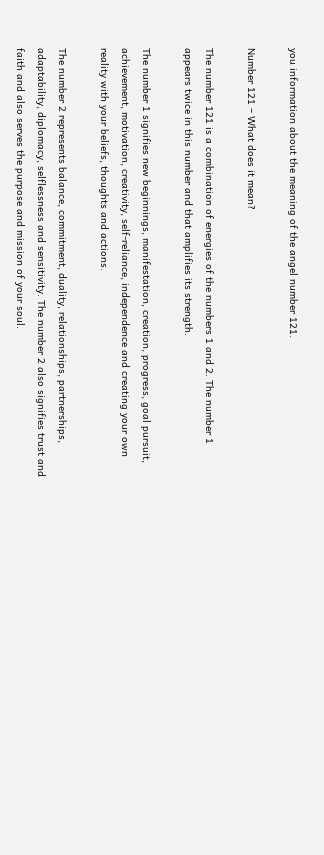you information about the meaning of the angel number 121.

Number 121 – What does it mean?

The number 121 is a combination of energies of the numbers 1 and 2. The number 1 appears twice in this number and that amplifies its strength.

The number 1 signifies new beginnings, manifestation, creation, progress, goal pursuit, achievement, motivation, creativity, self-reliance, independence and creating your own reality with your beliefs, thoughts and actions.

The number 2 represents balance, commitment, duality, relationships, partnerships, adaptability, diplomacy, selflessness and sensitivity. The number 2 also signifies trust and faith and also serves the purpose and mission of your soul.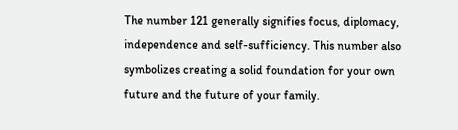The number 121 generally signifies focus, diplomacy, independence and self-sufficiency. This number also symbolizes creating a solid foundation for your own future and the future of your family.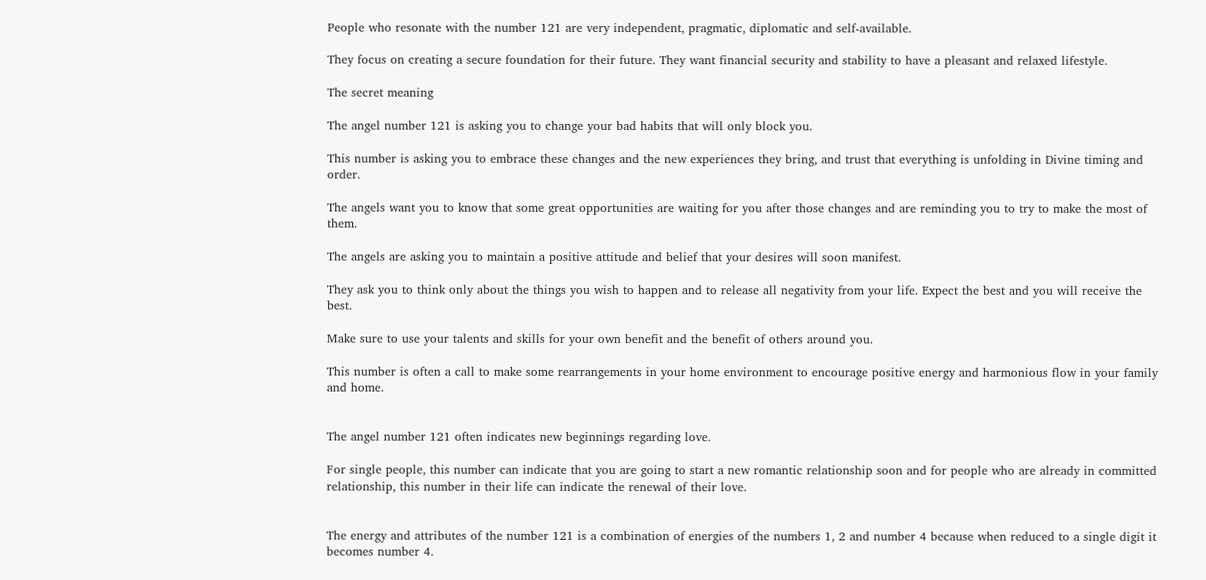People who resonate with the number 121 are very independent, pragmatic, diplomatic and self-available.

They focus on creating a secure foundation for their future. They want financial security and stability to have a pleasant and relaxed lifestyle.

The secret meaning

The angel number 121 is asking you to change your bad habits that will only block you.

This number is asking you to embrace these changes and the new experiences they bring, and trust that everything is unfolding in Divine timing and order.

The angels want you to know that some great opportunities are waiting for you after those changes and are reminding you to try to make the most of them.

The angels are asking you to maintain a positive attitude and belief that your desires will soon manifest.

They ask you to think only about the things you wish to happen and to release all negativity from your life. Expect the best and you will receive the best.

Make sure to use your talents and skills for your own benefit and the benefit of others around you.

This number is often a call to make some rearrangements in your home environment to encourage positive energy and harmonious flow in your family and home.


The angel number 121 often indicates new beginnings regarding love.

For single people, this number can indicate that you are going to start a new romantic relationship soon and for people who are already in committed relationship, this number in their life can indicate the renewal of their love.


The energy and attributes of the number 121 is a combination of energies of the numbers 1, 2 and number 4 because when reduced to a single digit it becomes number 4.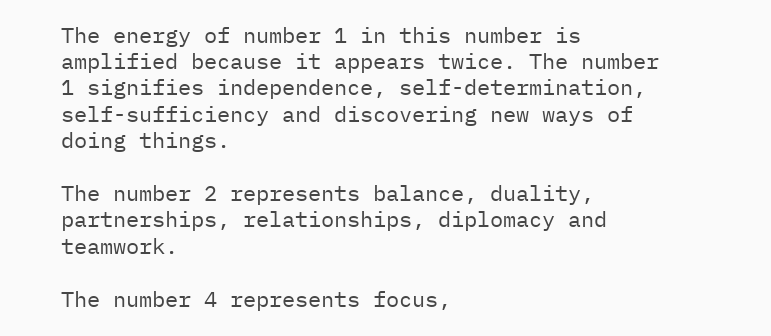The energy of number 1 in this number is amplified because it appears twice. The number 1 signifies independence, self-determination, self-sufficiency and discovering new ways of doing things.

The number 2 represents balance, duality, partnerships, relationships, diplomacy and teamwork.

The number 4 represents focus,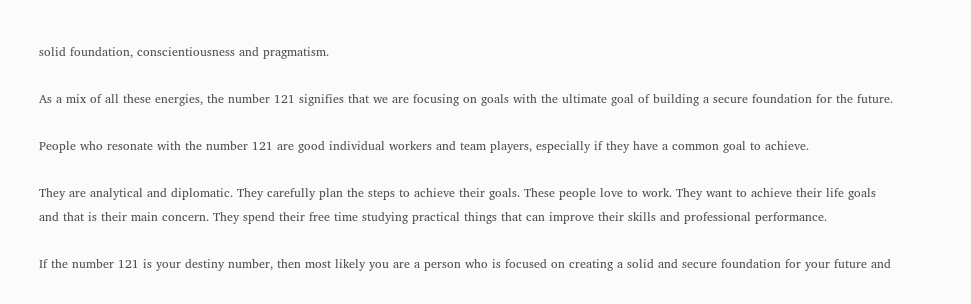solid foundation, conscientiousness and pragmatism.

As a mix of all these energies, the number 121 signifies that we are focusing on goals with the ultimate goal of building a secure foundation for the future.

People who resonate with the number 121 are good individual workers and team players, especially if they have a common goal to achieve.

They are analytical and diplomatic. They carefully plan the steps to achieve their goals. These people love to work. They want to achieve their life goals and that is their main concern. They spend their free time studying practical things that can improve their skills and professional performance.

If the number 121 is your destiny number, then most likely you are a person who is focused on creating a solid and secure foundation for your future and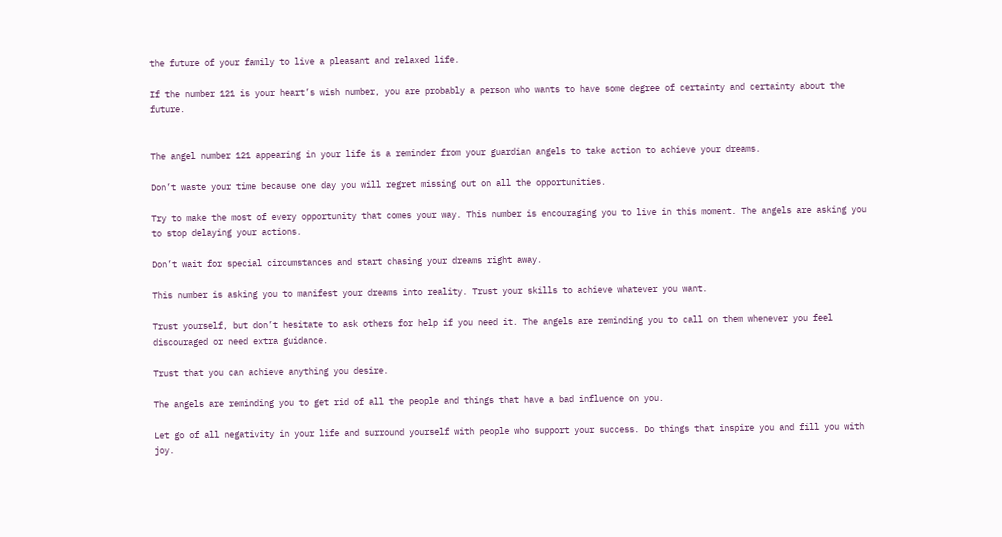the future of your family to live a pleasant and relaxed life.

If the number 121 is your heart’s wish number, you are probably a person who wants to have some degree of certainty and certainty about the future.


The angel number 121 appearing in your life is a reminder from your guardian angels to take action to achieve your dreams.

Don’t waste your time because one day you will regret missing out on all the opportunities.

Try to make the most of every opportunity that comes your way. This number is encouraging you to live in this moment. The angels are asking you to stop delaying your actions.

Don’t wait for special circumstances and start chasing your dreams right away.

This number is asking you to manifest your dreams into reality. Trust your skills to achieve whatever you want.

Trust yourself, but don’t hesitate to ask others for help if you need it. The angels are reminding you to call on them whenever you feel discouraged or need extra guidance.

Trust that you can achieve anything you desire.

The angels are reminding you to get rid of all the people and things that have a bad influence on you.

Let go of all negativity in your life and surround yourself with people who support your success. Do things that inspire you and fill you with joy.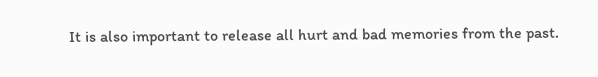It is also important to release all hurt and bad memories from the past.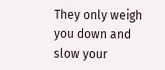They only weigh you down and slow your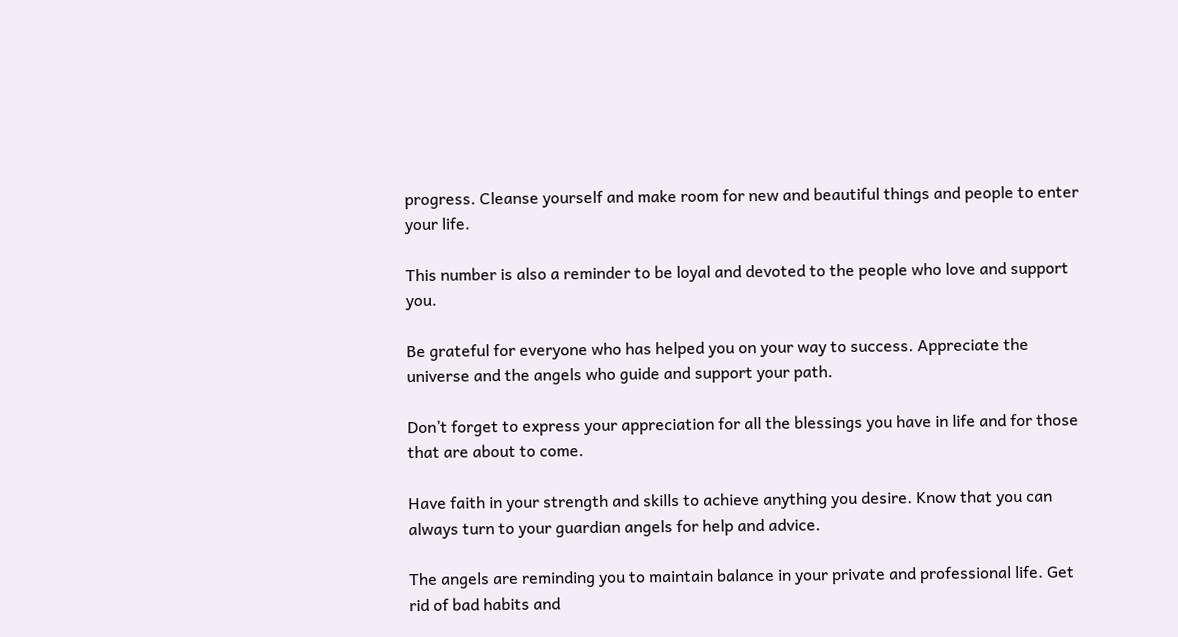progress. Cleanse yourself and make room for new and beautiful things and people to enter your life.

This number is also a reminder to be loyal and devoted to the people who love and support you.

Be grateful for everyone who has helped you on your way to success. Appreciate the universe and the angels who guide and support your path.

Don’t forget to express your appreciation for all the blessings you have in life and for those that are about to come.

Have faith in your strength and skills to achieve anything you desire. Know that you can always turn to your guardian angels for help and advice.

The angels are reminding you to maintain balance in your private and professional life. Get rid of bad habits and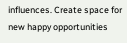influences. Create space for new happy opportunities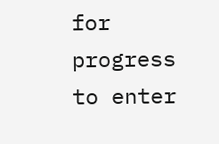for progress to enter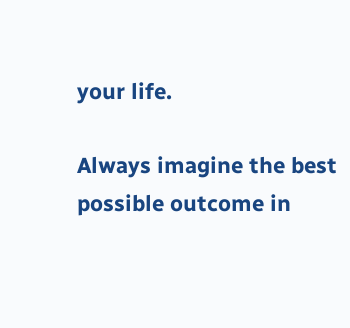your life.

Always imagine the best possible outcome in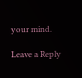your mind.

Leave a Reply